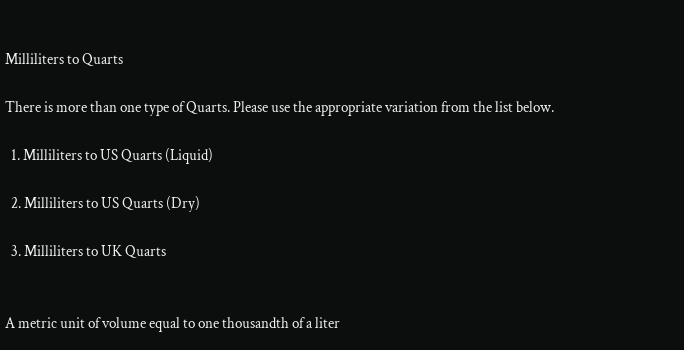Milliliters to Quarts

There is more than one type of Quarts. Please use the appropriate variation from the list below.

  1. Milliliters to US Quarts (Liquid)

  2. Milliliters to US Quarts (Dry)

  3. Milliliters to UK Quarts


A metric unit of volume equal to one thousandth of a liter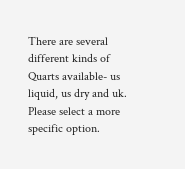There are several different kinds of Quarts available- us liquid, us dry and uk. Please select a more specific option.